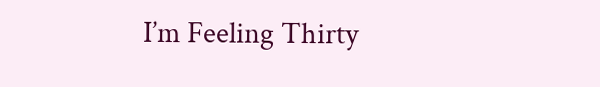I’m Feeling Thirty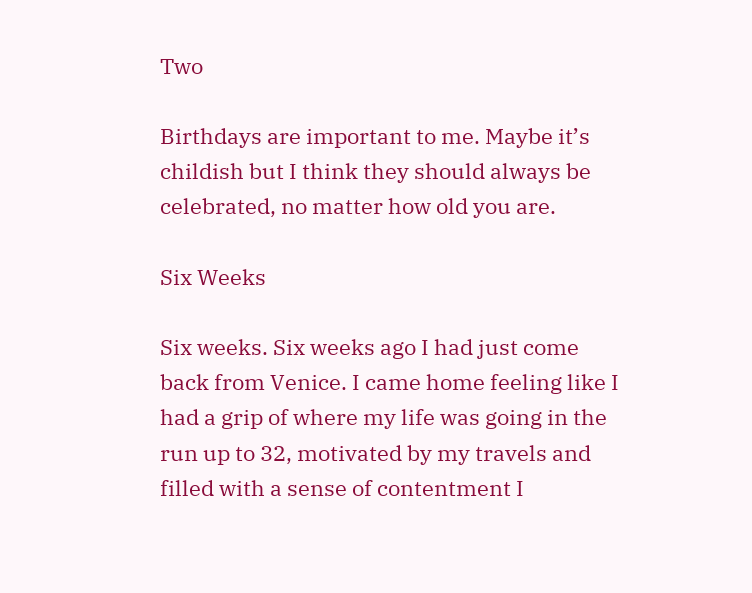Two

Birthdays are important to me. Maybe it’s childish but I think they should always be celebrated, no matter how old you are.

Six Weeks

Six weeks. Six weeks ago I had just come back from Venice. I came home feeling like I had a grip of where my life was going in the run up to 32, motivated by my travels and filled with a sense of contentment I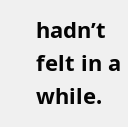hadn’t felt in a while.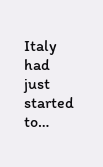Italy had just started to…